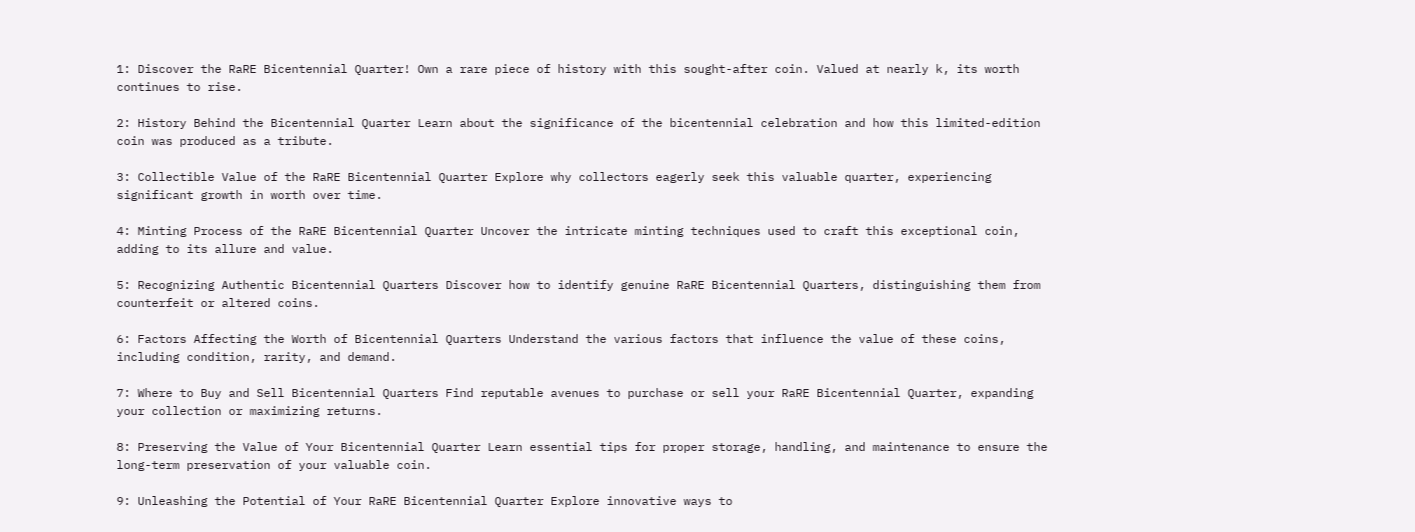1: Discover the RaRE Bicentennial Quarter! Own a rare piece of history with this sought-after coin. Valued at nearly k, its worth continues to rise.

2: History Behind the Bicentennial Quarter Learn about the significance of the bicentennial celebration and how this limited-edition coin was produced as a tribute.

3: Collectible Value of the RaRE Bicentennial Quarter Explore why collectors eagerly seek this valuable quarter, experiencing significant growth in worth over time.

4: Minting Process of the RaRE Bicentennial Quarter Uncover the intricate minting techniques used to craft this exceptional coin, adding to its allure and value.

5: Recognizing Authentic Bicentennial Quarters Discover how to identify genuine RaRE Bicentennial Quarters, distinguishing them from counterfeit or altered coins.

6: Factors Affecting the Worth of Bicentennial Quarters Understand the various factors that influence the value of these coins, including condition, rarity, and demand.

7: Where to Buy and Sell Bicentennial Quarters Find reputable avenues to purchase or sell your RaRE Bicentennial Quarter, expanding your collection or maximizing returns.

8: Preserving the Value of Your Bicentennial Quarter Learn essential tips for proper storage, handling, and maintenance to ensure the long-term preservation of your valuable coin.

9: Unleashing the Potential of Your RaRE Bicentennial Quarter Explore innovative ways to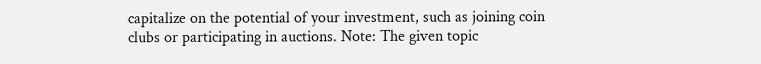capitalize on the potential of your investment, such as joining coin clubs or participating in auctions. Note: The given topic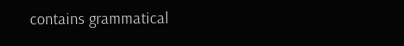contains grammatical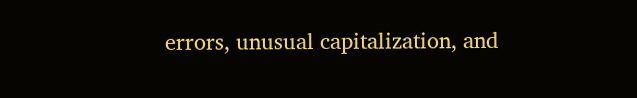errors, unusual capitalization, and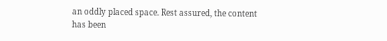an oddly placed space. Rest assured, the content has been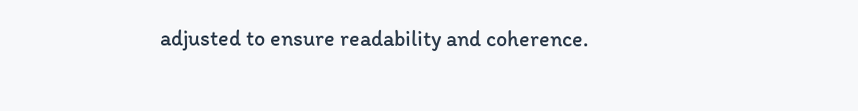adjusted to ensure readability and coherence.